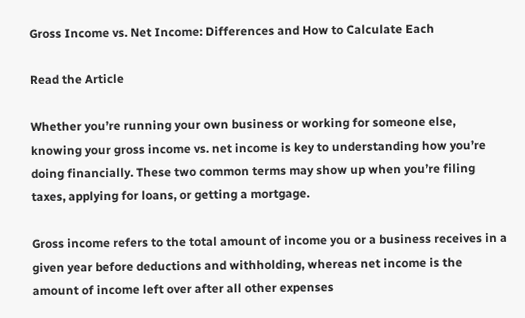Gross Income vs. Net Income: Differences and How to Calculate Each

Read the Article

Whether you’re running your own business or working for someone else, knowing your gross income vs. net income is key to understanding how you’re doing financially. These two common terms may show up when you’re filing taxes, applying for loans, or getting a mortgage.

Gross income refers to the total amount of income you or a business receives in a given year before deductions and withholding, whereas net income is the amount of income left over after all other expenses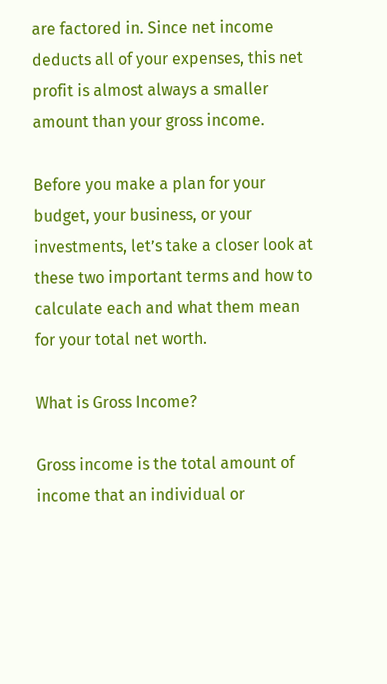are factored in. Since net income deducts all of your expenses, this net profit is almost always a smaller amount than your gross income.

Before you make a plan for your budget, your business, or your investments, let’s take a closer look at these two important terms and how to calculate each and what them mean for your total net worth.

What is Gross Income?

Gross income is the total amount of income that an individual or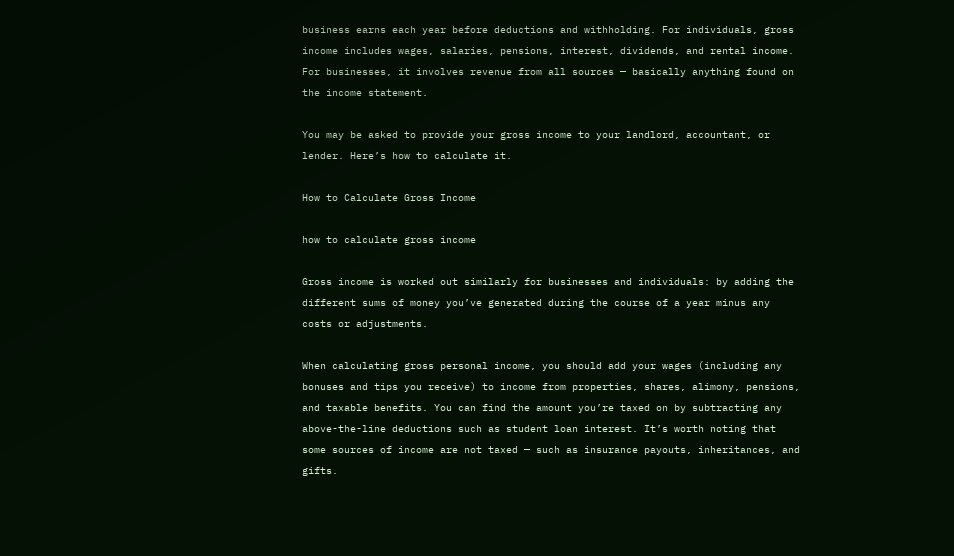business earns each year before deductions and withholding. For individuals, gross income includes wages, salaries, pensions, interest, dividends, and rental income. For businesses, it involves revenue from all sources — basically anything found on the income statement.

You may be asked to provide your gross income to your landlord, accountant, or lender. Here’s how to calculate it.

How to Calculate Gross Income

how to calculate gross income

Gross income is worked out similarly for businesses and individuals: by adding the different sums of money you’ve generated during the course of a year minus any costs or adjustments.

When calculating gross personal income, you should add your wages (including any bonuses and tips you receive) to income from properties, shares, alimony, pensions, and taxable benefits. You can find the amount you’re taxed on by subtracting any above-the-line deductions such as student loan interest. It’s worth noting that some sources of income are not taxed — such as insurance payouts, inheritances, and gifts.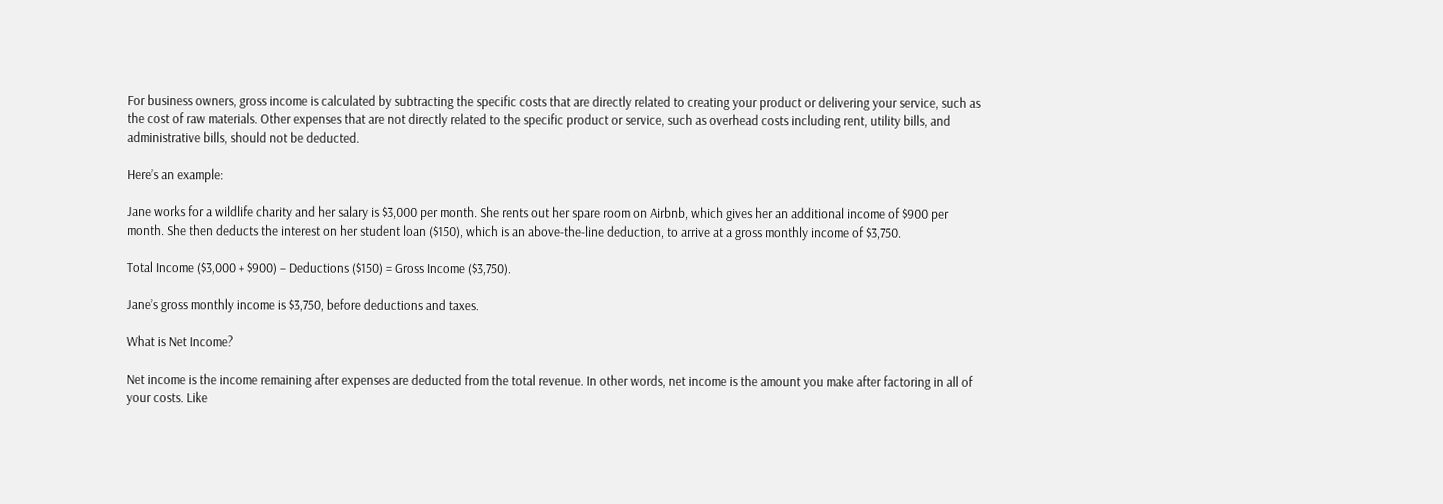For business owners, gross income is calculated by subtracting the specific costs that are directly related to creating your product or delivering your service, such as the cost of raw materials. Other expenses that are not directly related to the specific product or service, such as overhead costs including rent, utility bills, and administrative bills, should not be deducted.

Here’s an example:

Jane works for a wildlife charity and her salary is $3,000 per month. She rents out her spare room on Airbnb, which gives her an additional income of $900 per month. She then deducts the interest on her student loan ($150), which is an above-the-line deduction, to arrive at a gross monthly income of $3,750.

Total Income ($3,000 + $900) – Deductions ($150) = Gross Income ($3,750).

Jane’s gross monthly income is $3,750, before deductions and taxes.

What is Net Income?

Net income is the income remaining after expenses are deducted from the total revenue. In other words, net income is the amount you make after factoring in all of your costs. Like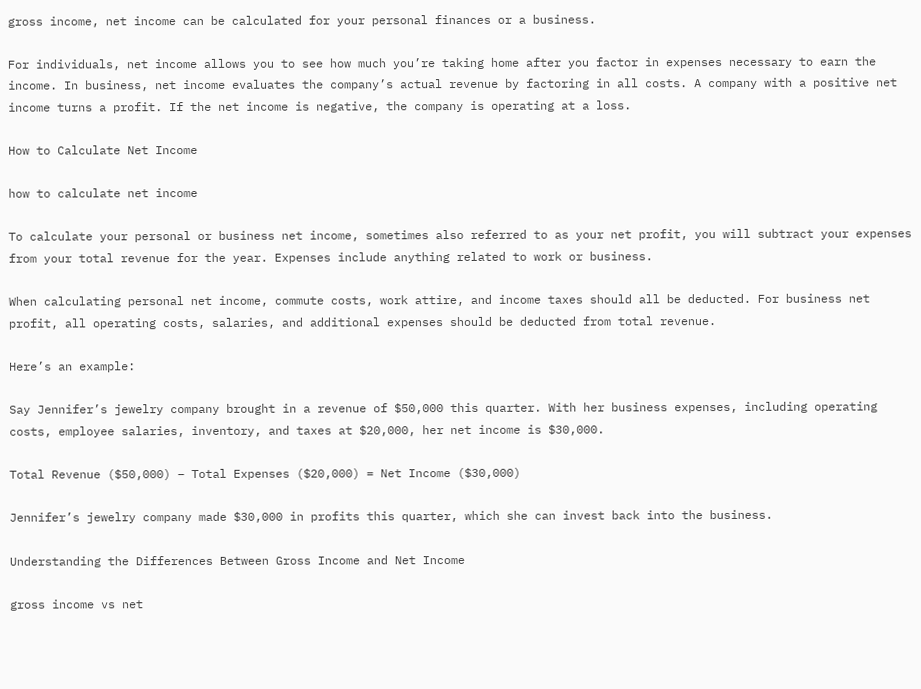gross income, net income can be calculated for your personal finances or a business.

For individuals, net income allows you to see how much you’re taking home after you factor in expenses necessary to earn the income. In business, net income evaluates the company’s actual revenue by factoring in all costs. A company with a positive net income turns a profit. If the net income is negative, the company is operating at a loss.

How to Calculate Net Income

how to calculate net income

To calculate your personal or business net income, sometimes also referred to as your net profit, you will subtract your expenses from your total revenue for the year. Expenses include anything related to work or business.

When calculating personal net income, commute costs, work attire, and income taxes should all be deducted. For business net profit, all operating costs, salaries, and additional expenses should be deducted from total revenue.

Here’s an example:

Say Jennifer’s jewelry company brought in a revenue of $50,000 this quarter. With her business expenses, including operating costs, employee salaries, inventory, and taxes at $20,000, her net income is $30,000.

Total Revenue ($50,000) – Total Expenses ($20,000) = Net Income ($30,000)

Jennifer’s jewelry company made $30,000 in profits this quarter, which she can invest back into the business.

Understanding the Differences Between Gross Income and Net Income

gross income vs net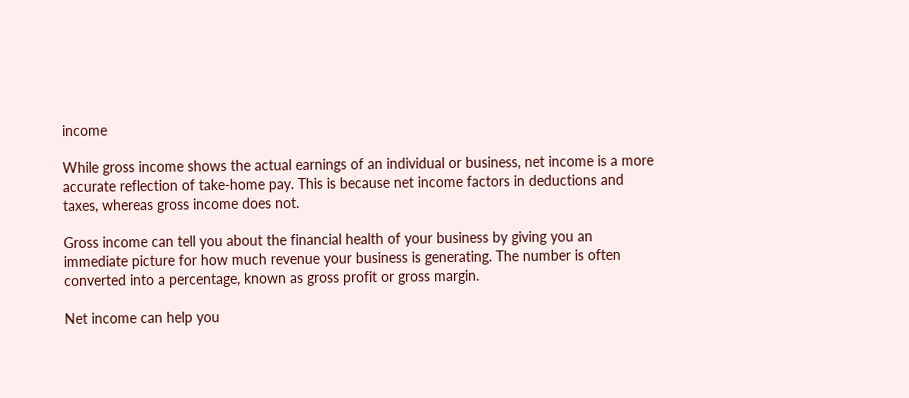income

While gross income shows the actual earnings of an individual or business, net income is a more accurate reflection of take-home pay. This is because net income factors in deductions and taxes, whereas gross income does not.

Gross income can tell you about the financial health of your business by giving you an immediate picture for how much revenue your business is generating. The number is often converted into a percentage, known as gross profit or gross margin.

Net income can help you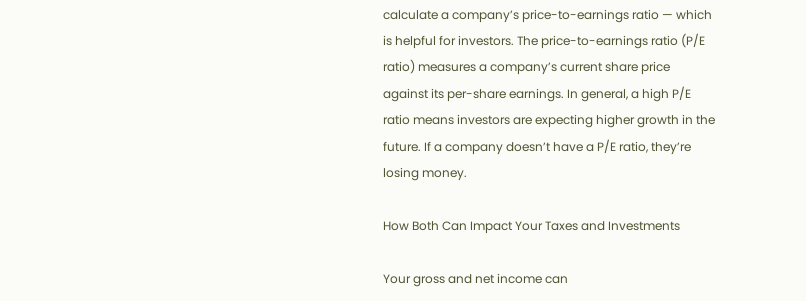calculate a company’s price-to-earnings ratio — which is helpful for investors. The price-to-earnings ratio (P/E ratio) measures a company’s current share price against its per-share earnings. In general, a high P/E ratio means investors are expecting higher growth in the future. If a company doesn’t have a P/E ratio, they’re losing money.

How Both Can Impact Your Taxes and Investments

Your gross and net income can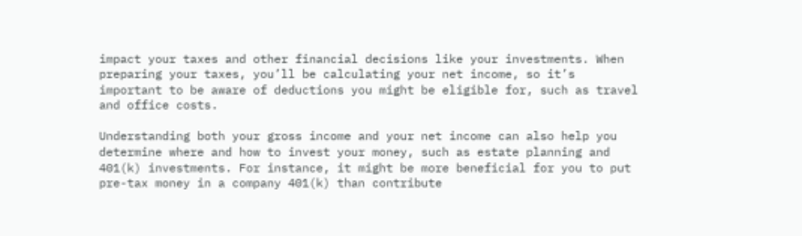impact your taxes and other financial decisions like your investments. When preparing your taxes, you’ll be calculating your net income, so it’s important to be aware of deductions you might be eligible for, such as travel and office costs.

Understanding both your gross income and your net income can also help you determine where and how to invest your money, such as estate planning and 401(k) investments. For instance, it might be more beneficial for you to put pre-tax money in a company 401(k) than contribute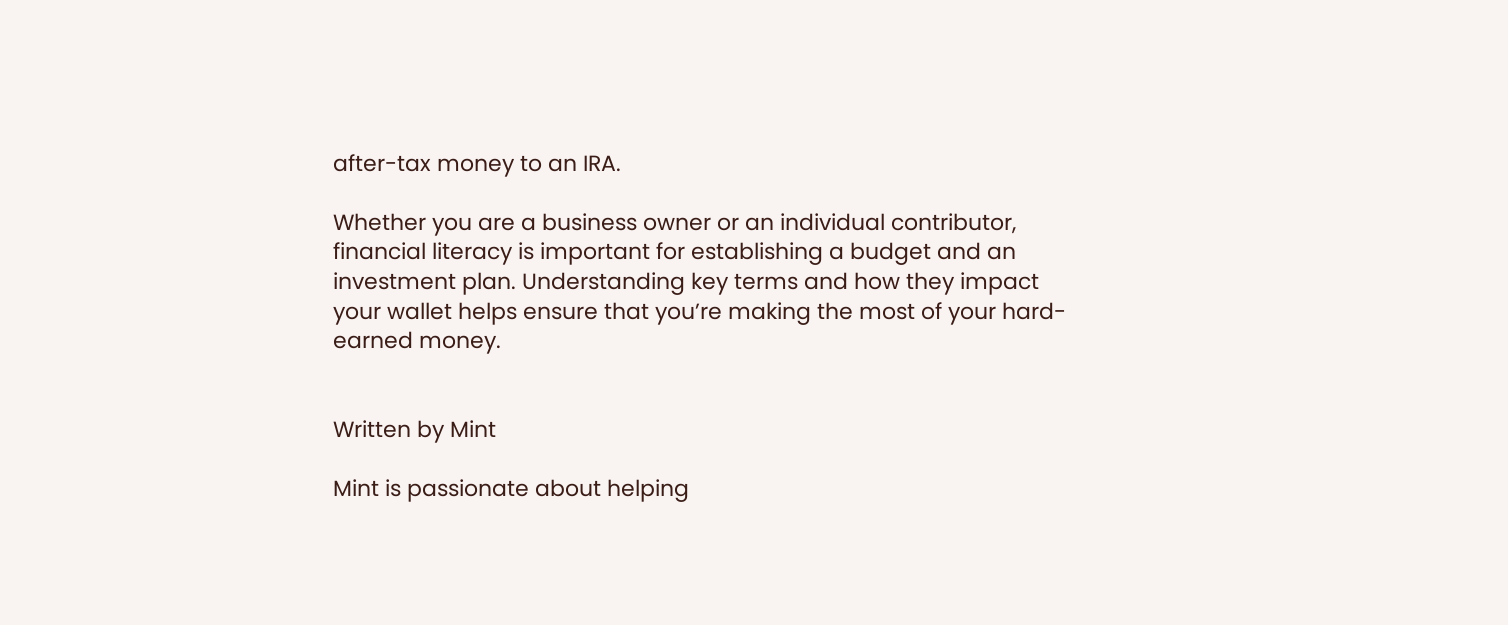after-tax money to an IRA.

Whether you are a business owner or an individual contributor, financial literacy is important for establishing a budget and an investment plan. Understanding key terms and how they impact your wallet helps ensure that you’re making the most of your hard-earned money.


Written by Mint

Mint is passionate about helping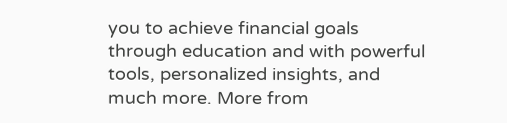you to achieve financial goals through education and with powerful tools, personalized insights, and much more. More from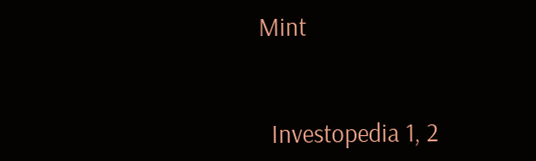Mint


  Investopedia 1, 2